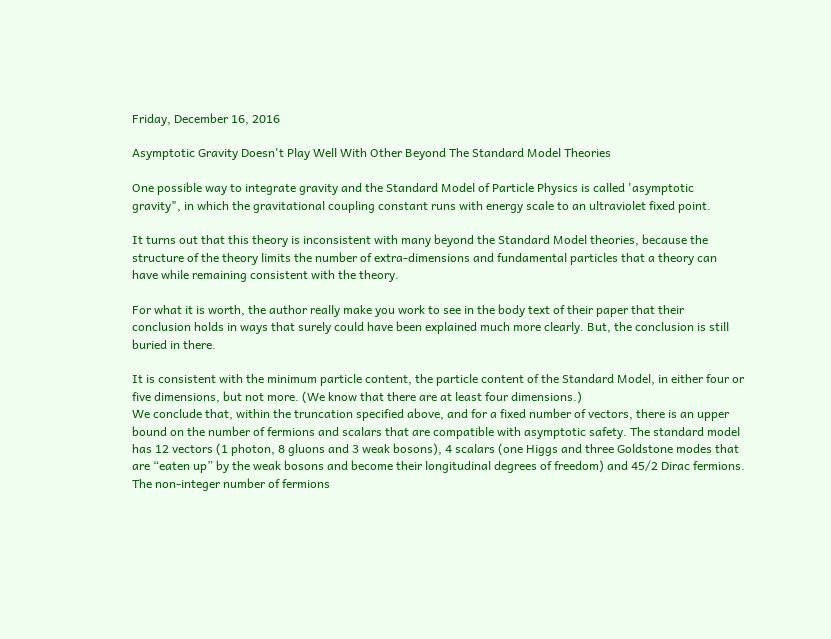Friday, December 16, 2016

Asymptotic Gravity Doesn't Play Well With Other Beyond The Standard Model Theories

One possible way to integrate gravity and the Standard Model of Particle Physics is called 'asymptotic gravity", in which the gravitational coupling constant runs with energy scale to an ultraviolet fixed point.

It turns out that this theory is inconsistent with many beyond the Standard Model theories, because the structure of the theory limits the number of extra-dimensions and fundamental particles that a theory can have while remaining consistent with the theory.

For what it is worth, the author really make you work to see in the body text of their paper that their conclusion holds in ways that surely could have been explained much more clearly. But, the conclusion is still buried in there.

It is consistent with the minimum particle content, the particle content of the Standard Model, in either four or five dimensions, but not more. (We know that there are at least four dimensions.)
We conclude that, within the truncation specified above, and for a fixed number of vectors, there is an upper bound on the number of fermions and scalars that are compatible with asymptotic safety. The standard model has 12 vectors (1 photon, 8 gluons and 3 weak bosons), 4 scalars (one Higgs and three Goldstone modes that are “eaten up” by the weak bosons and become their longitudinal degrees of freedom) and 45/2 Dirac fermions. The non-integer number of fermions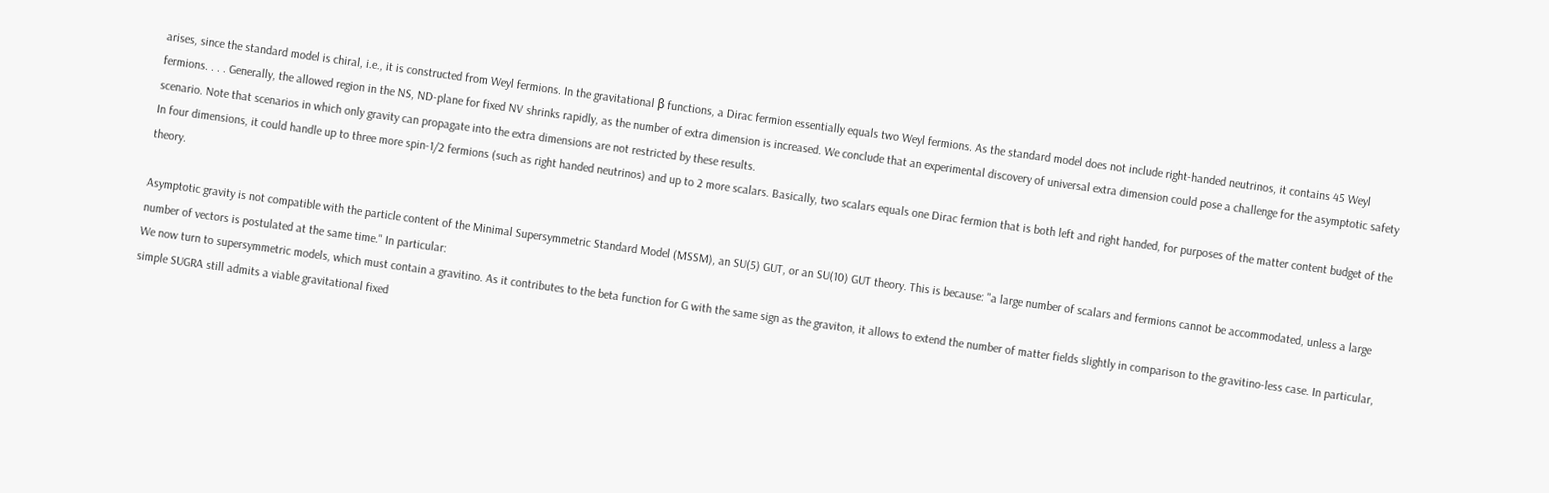arises, since the standard model is chiral, i.e., it is constructed from Weyl fermions. In the gravitational β functions, a Dirac fermion essentially equals two Weyl fermions. As the standard model does not include right-handed neutrinos, it contains 45 Weyl fermions. . . . Generally, the allowed region in the NS, ND-plane for fixed NV shrinks rapidly, as the number of extra dimension is increased. We conclude that an experimental discovery of universal extra dimension could pose a challenge for the asymptotic safety scenario. Note that scenarios in which only gravity can propagate into the extra dimensions are not restricted by these results.
In four dimensions, it could handle up to three more spin-1/2 fermions (such as right handed neutrinos) and up to 2 more scalars. Basically, two scalars equals one Dirac fermion that is both left and right handed, for purposes of the matter content budget of the theory.

Asymptotic gravity is not compatible with the particle content of the Minimal Supersymmetric Standard Model (MSSM), an SU(5) GUT, or an SU(10) GUT theory. This is because: "a large number of scalars and fermions cannot be accommodated, unless a large number of vectors is postulated at the same time." In particular:
We now turn to supersymmetric models, which must contain a gravitino. As it contributes to the beta function for G with the same sign as the graviton, it allows to extend the number of matter fields slightly in comparison to the gravitino-less case. In particular, simple SUGRA still admits a viable gravitational fixed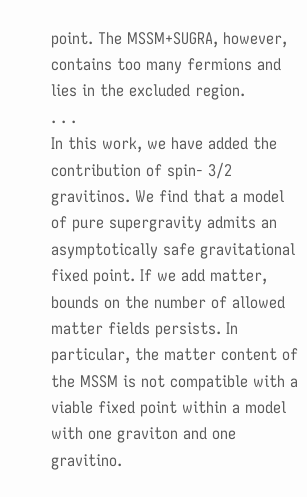point. The MSSM+SUGRA, however, contains too many fermions and lies in the excluded region.
. . .
In this work, we have added the contribution of spin- 3/2 gravitinos. We find that a model of pure supergravity admits an asymptotically safe gravitational fixed point. If we add matter, bounds on the number of allowed matter fields persists. In particular, the matter content of the MSSM is not compatible with a viable fixed point within a model with one graviton and one gravitino.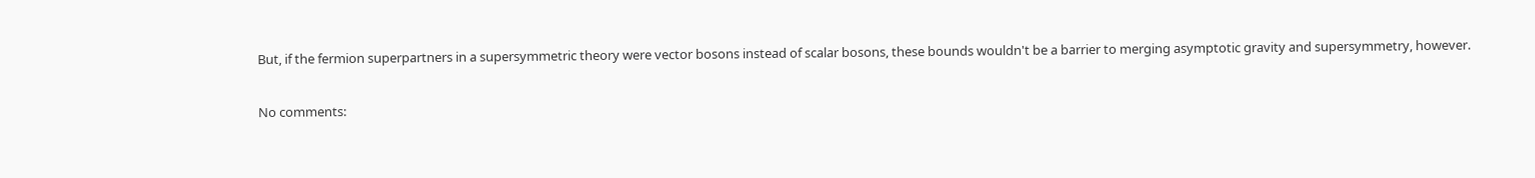But, if the fermion superpartners in a supersymmetric theory were vector bosons instead of scalar bosons, these bounds wouldn't be a barrier to merging asymptotic gravity and supersymmetry, however.

No comments: